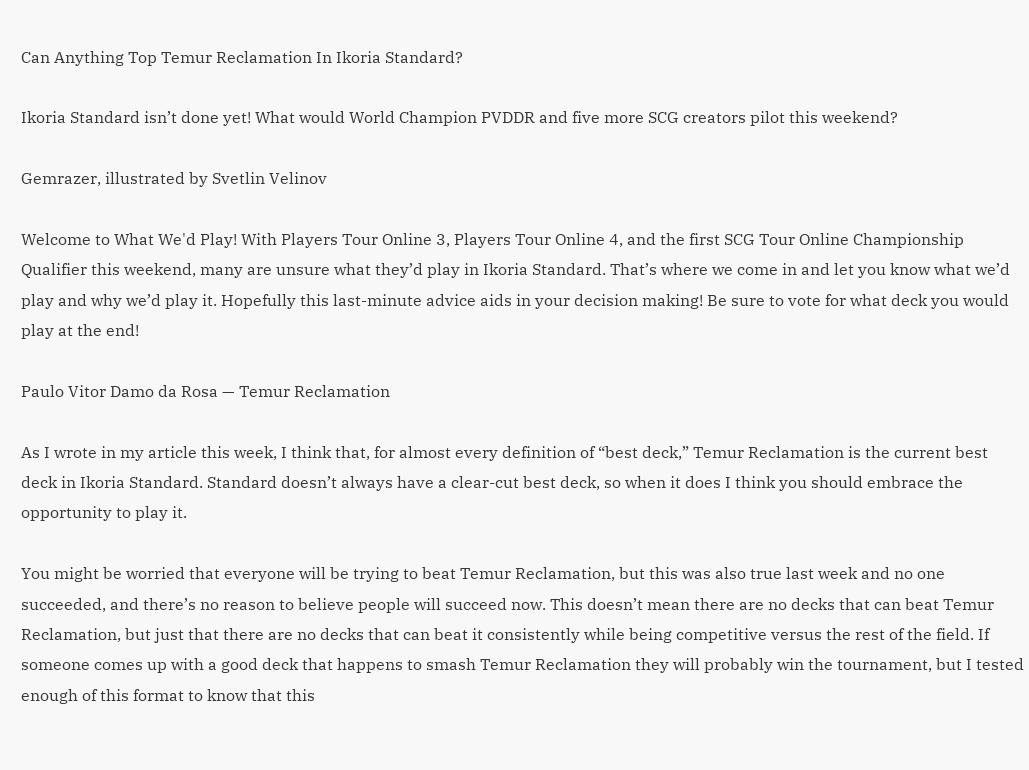Can Anything Top Temur Reclamation In Ikoria Standard?

Ikoria Standard isn’t done yet! What would World Champion PVDDR and five more SCG creators pilot this weekend?

Gemrazer, illustrated by Svetlin Velinov

Welcome to What We'd Play! With Players Tour Online 3, Players Tour Online 4, and the first SCG Tour Online Championship Qualifier this weekend, many are unsure what they’d play in Ikoria Standard. That’s where we come in and let you know what we’d play and why we’d play it. Hopefully this last-minute advice aids in your decision making! Be sure to vote for what deck you would play at the end!

Paulo Vitor Damo da Rosa — Temur Reclamation

As I wrote in my article this week, I think that, for almost every definition of “best deck,” Temur Reclamation is the current best deck in Ikoria Standard. Standard doesn’t always have a clear-cut best deck, so when it does I think you should embrace the opportunity to play it.

You might be worried that everyone will be trying to beat Temur Reclamation, but this was also true last week and no one succeeded, and there’s no reason to believe people will succeed now. This doesn’t mean there are no decks that can beat Temur Reclamation, but just that there are no decks that can beat it consistently while being competitive versus the rest of the field. If someone comes up with a good deck that happens to smash Temur Reclamation they will probably win the tournament, but I tested enough of this format to know that this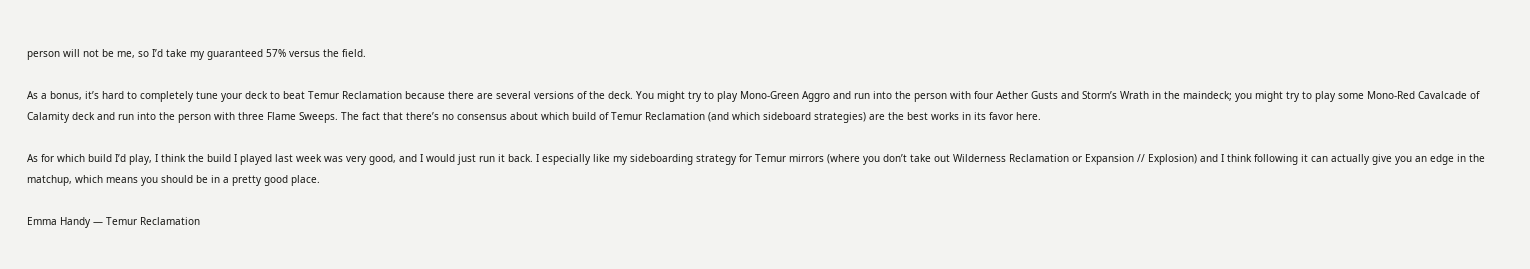person will not be me, so I’d take my guaranteed 57% versus the field.

As a bonus, it’s hard to completely tune your deck to beat Temur Reclamation because there are several versions of the deck. You might try to play Mono-Green Aggro and run into the person with four Aether Gusts and Storm’s Wrath in the maindeck; you might try to play some Mono-Red Cavalcade of Calamity deck and run into the person with three Flame Sweeps. The fact that there’s no consensus about which build of Temur Reclamation (and which sideboard strategies) are the best works in its favor here.

As for which build I’d play, I think the build I played last week was very good, and I would just run it back. I especially like my sideboarding strategy for Temur mirrors (where you don’t take out Wilderness Reclamation or Expansion // Explosion) and I think following it can actually give you an edge in the matchup, which means you should be in a pretty good place.

Emma Handy — Temur Reclamation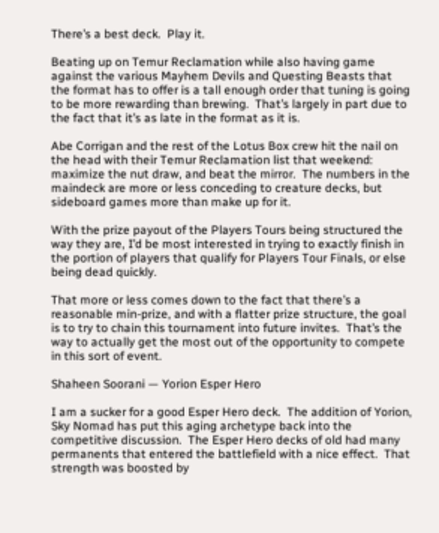There’s a best deck.  Play it.

Beating up on Temur Reclamation while also having game against the various Mayhem Devils and Questing Beasts that the format has to offer is a tall enough order that tuning is going to be more rewarding than brewing.  That’s largely in part due to the fact that it’s as late in the format as it is.

Abe Corrigan and the rest of the Lotus Box crew hit the nail on the head with their Temur Reclamation list that weekend: maximize the nut draw, and beat the mirror.  The numbers in the maindeck are more or less conceding to creature decks, but sideboard games more than make up for it.

With the prize payout of the Players Tours being structured the way they are, I’d be most interested in trying to exactly finish in the portion of players that qualify for Players Tour Finals, or else being dead quickly.

That more or less comes down to the fact that there’s a reasonable min-prize, and with a flatter prize structure, the goal is to try to chain this tournament into future invites.  That’s the way to actually get the most out of the opportunity to compete in this sort of event.

Shaheen Soorani — Yorion Esper Hero

I am a sucker for a good Esper Hero deck.  The addition of Yorion, Sky Nomad has put this aging archetype back into the competitive discussion.  The Esper Hero decks of old had many permanents that entered the battlefield with a nice effect.  That strength was boosted by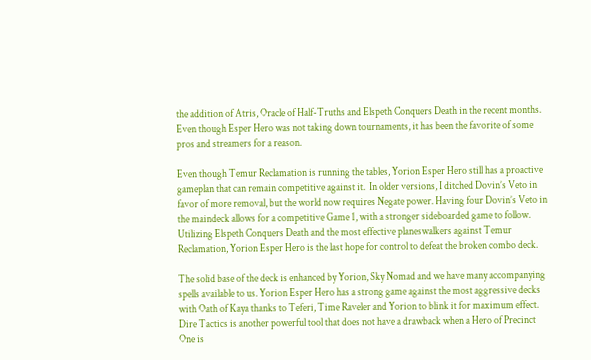the addition of Atris, Oracle of Half-Truths and Elspeth Conquers Death in the recent months.  Even though Esper Hero was not taking down tournaments, it has been the favorite of some pros and streamers for a reason.

Even though Temur Reclamation is running the tables, Yorion Esper Hero still has a proactive gameplan that can remain competitive against it.  In older versions, I ditched Dovin’s Veto in favor of more removal, but the world now requires Negate power. Having four Dovin’s Veto in the maindeck allows for a competitive Game 1, with a stronger sideboarded game to follow. Utilizing Elspeth Conquers Death and the most effective planeswalkers against Temur Reclamation, Yorion Esper Hero is the last hope for control to defeat the broken combo deck.

The solid base of the deck is enhanced by Yorion, Sky Nomad and we have many accompanying spells available to us. Yorion Esper Hero has a strong game against the most aggressive decks with Oath of Kaya thanks to Teferi, Time Raveler and Yorion to blink it for maximum effect.  Dire Tactics is another powerful tool that does not have a drawback when a Hero of Precinct One is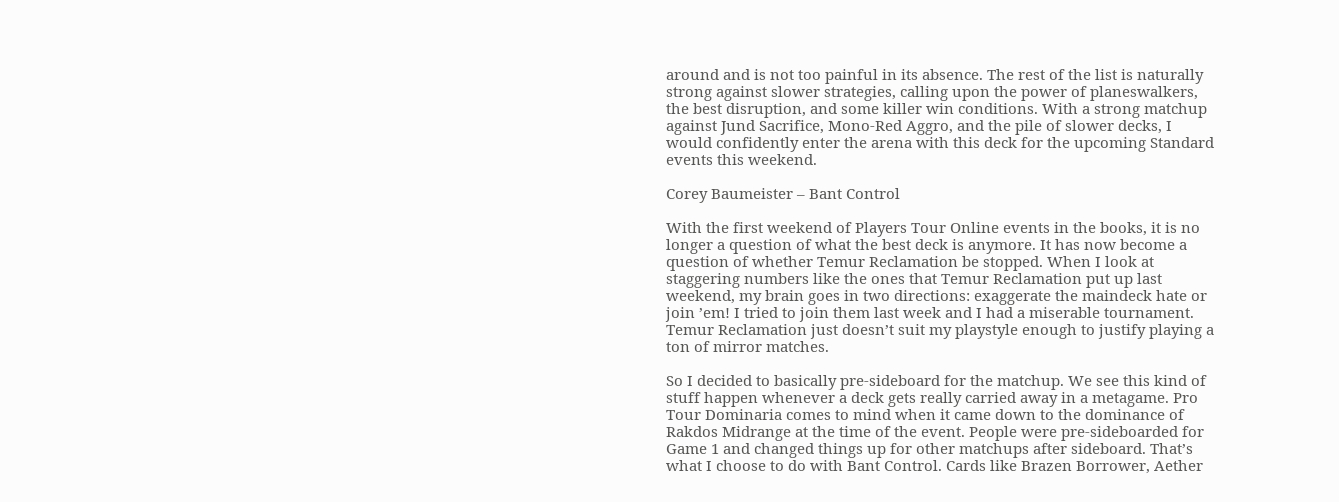around and is not too painful in its absence. The rest of the list is naturally strong against slower strategies, calling upon the power of planeswalkers, the best disruption, and some killer win conditions. With a strong matchup against Jund Sacrifice, Mono-Red Aggro, and the pile of slower decks, I would confidently enter the arena with this deck for the upcoming Standard events this weekend.

Corey Baumeister – Bant Control

With the first weekend of Players Tour Online events in the books, it is no longer a question of what the best deck is anymore. It has now become a question of whether Temur Reclamation be stopped. When I look at staggering numbers like the ones that Temur Reclamation put up last weekend, my brain goes in two directions: exaggerate the maindeck hate or join ’em! I tried to join them last week and I had a miserable tournament. Temur Reclamation just doesn’t suit my playstyle enough to justify playing a ton of mirror matches.

So I decided to basically pre-sideboard for the matchup. We see this kind of stuff happen whenever a deck gets really carried away in a metagame. Pro Tour Dominaria comes to mind when it came down to the dominance of Rakdos Midrange at the time of the event. People were pre-sideboarded for Game 1 and changed things up for other matchups after sideboard. That’s what I choose to do with Bant Control. Cards like Brazen Borrower, Aether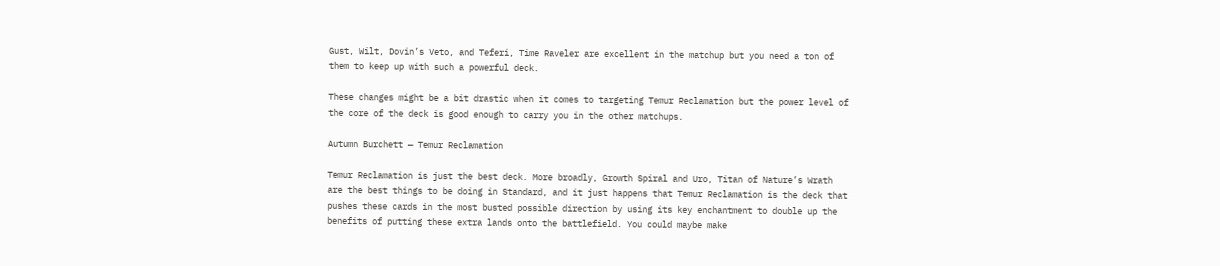Gust, Wilt, Dovin’s Veto, and Teferi, Time Raveler are excellent in the matchup but you need a ton of them to keep up with such a powerful deck.

These changes might be a bit drastic when it comes to targeting Temur Reclamation but the power level of the core of the deck is good enough to carry you in the other matchups.

Autumn Burchett — Temur Reclamation

Temur Reclamation is just the best deck. More broadly, Growth Spiral and Uro, Titan of Nature’s Wrath are the best things to be doing in Standard, and it just happens that Temur Reclamation is the deck that pushes these cards in the most busted possible direction by using its key enchantment to double up the benefits of putting these extra lands onto the battlefield. You could maybe make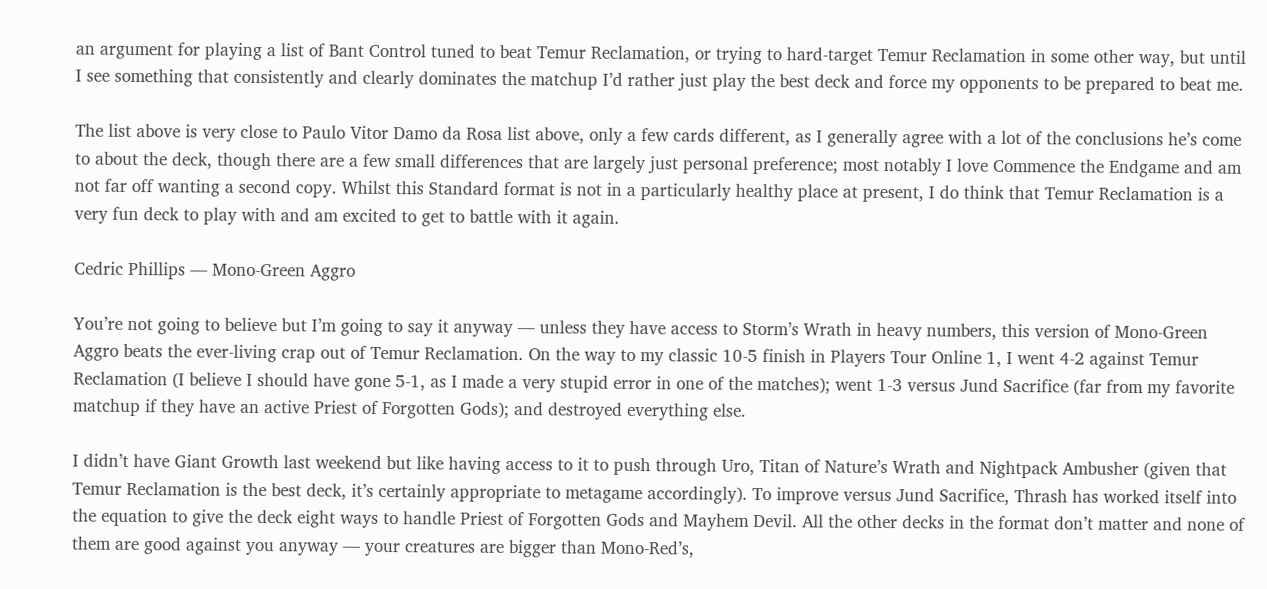an argument for playing a list of Bant Control tuned to beat Temur Reclamation, or trying to hard-target Temur Reclamation in some other way, but until I see something that consistently and clearly dominates the matchup I’d rather just play the best deck and force my opponents to be prepared to beat me.

The list above is very close to Paulo Vitor Damo da Rosa list above, only a few cards different, as I generally agree with a lot of the conclusions he’s come to about the deck, though there are a few small differences that are largely just personal preference; most notably I love Commence the Endgame and am not far off wanting a second copy. Whilst this Standard format is not in a particularly healthy place at present, I do think that Temur Reclamation is a very fun deck to play with and am excited to get to battle with it again.

Cedric Phillips — Mono-Green Aggro

You’re not going to believe but I’m going to say it anyway — unless they have access to Storm’s Wrath in heavy numbers, this version of Mono-Green Aggro beats the ever-living crap out of Temur Reclamation. On the way to my classic 10-5 finish in Players Tour Online 1, I went 4-2 against Temur Reclamation (I believe I should have gone 5-1, as I made a very stupid error in one of the matches); went 1-3 versus Jund Sacrifice (far from my favorite matchup if they have an active Priest of Forgotten Gods); and destroyed everything else.

I didn’t have Giant Growth last weekend but like having access to it to push through Uro, Titan of Nature’s Wrath and Nightpack Ambusher (given that Temur Reclamation is the best deck, it’s certainly appropriate to metagame accordingly). To improve versus Jund Sacrifice, Thrash has worked itself into the equation to give the deck eight ways to handle Priest of Forgotten Gods and Mayhem Devil. All the other decks in the format don’t matter and none of them are good against you anyway — your creatures are bigger than Mono-Red’s,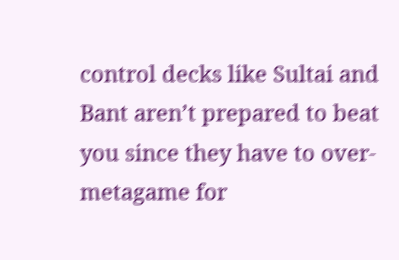control decks like Sultai and Bant aren’t prepared to beat you since they have to over-metagame for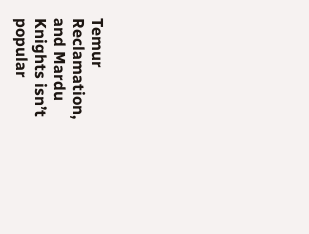Temur Reclamation, and Mardu Knights isn’t popular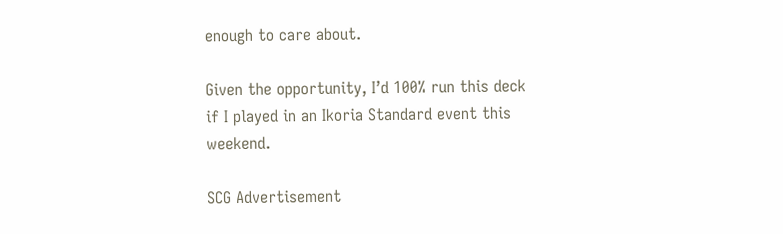enough to care about.

Given the opportunity, I’d 100% run this deck if I played in an Ikoria Standard event this weekend.

SCG Advertisement